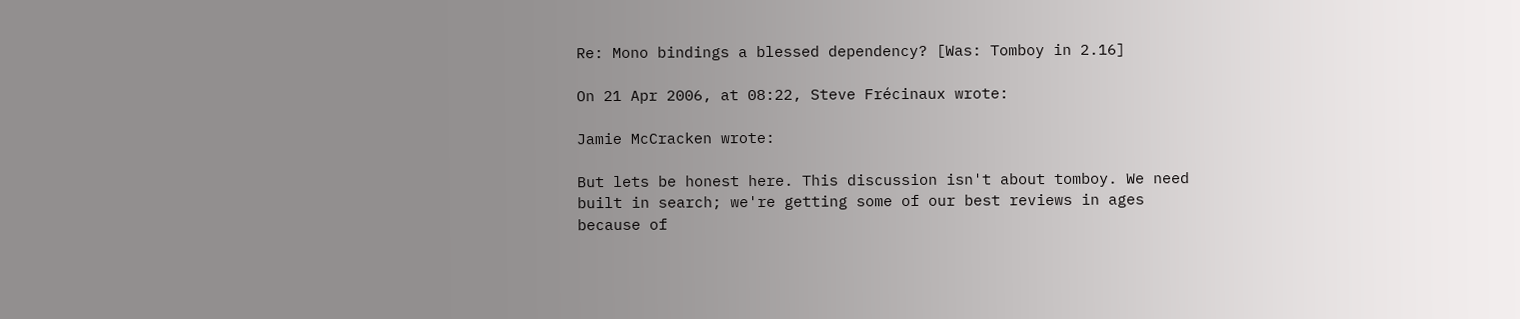Re: Mono bindings a blessed dependency? [Was: Tomboy in 2.16]

On 21 Apr 2006, at 08:22, Steve Frécinaux wrote:

Jamie McCracken wrote:

But lets be honest here. This discussion isn't about tomboy. We need
built in search; we're getting some of our best reviews in ages
because of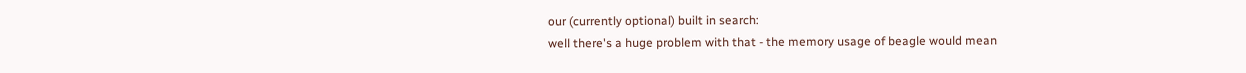our (currently optional) built in search:
well there's a huge problem with that - the memory usage of beagle would mean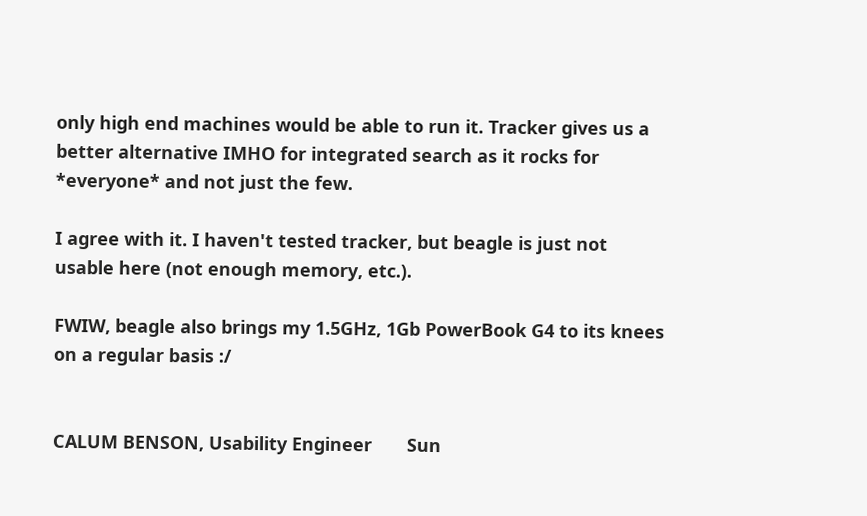only high end machines would be able to run it. Tracker gives us a better alternative IMHO for integrated search as it rocks for *everyone* and not just the few.

I agree with it. I haven't tested tracker, but beagle is just not usable here (not enough memory, etc.).

FWIW, beagle also brings my 1.5GHz, 1Gb PowerBook G4 to its knees on a regular basis :/


CALUM BENSON, Usability Engineer       Sun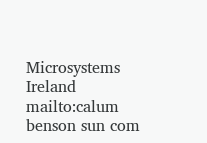Microsystems Ireland
mailto:calum benson sun com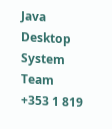Java Desktop System Team             +353 1 819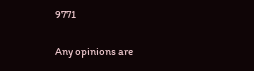9771

Any opinions are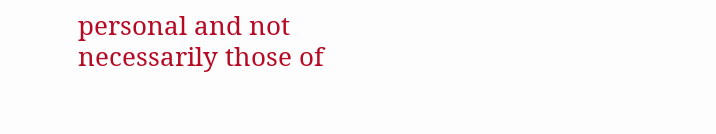personal and not necessarily those of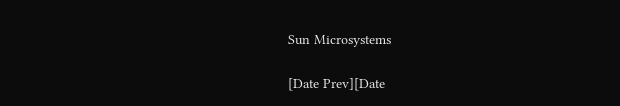Sun Microsystems

[Date Prev][Date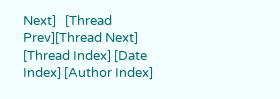Next]   [Thread Prev][Thread Next]   [Thread Index] [Date Index] [Author Index]